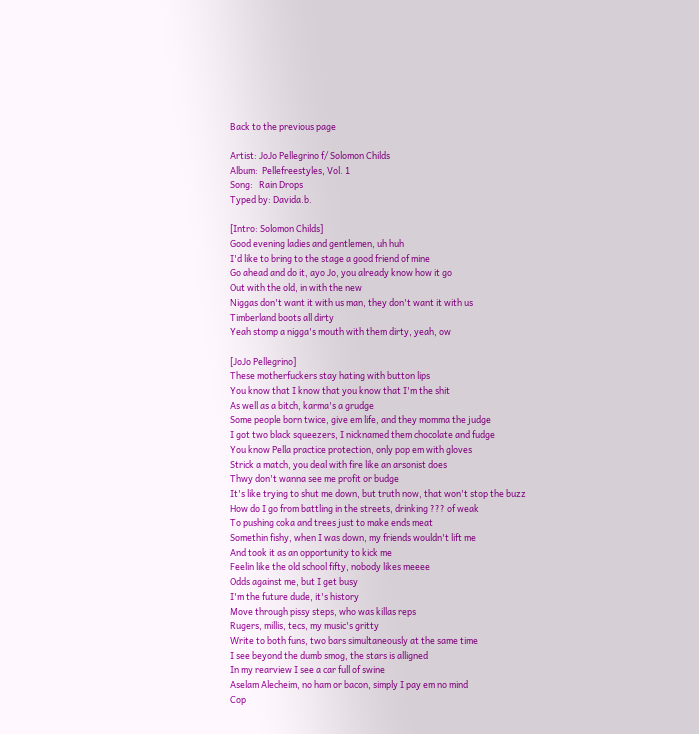Back to the previous page

Artist: JoJo Pellegrino f/ Solomon Childs
Album:  Pellefreestyles, Vol. 1
Song:   Rain Drops
Typed by: Davida.b.

[Intro: Solomon Childs]
Good evening ladies and gentlemen, uh huh
I'd like to bring to the stage a good friend of mine
Go ahead and do it, ayo Jo, you already know how it go
Out with the old, in with the new
Niggas don't want it with us man, they don't want it with us
Timberland boots all dirty
Yeah stomp a nigga's mouth with them dirty, yeah, ow

[JoJo Pellegrino]
These motherfuckers stay hating with button lips
You know that I know that you know that I'm the shit
As well as a bitch, karma's a grudge
Some people born twice, give em life, and they momma the judge
I got two black squeezers, I nicknamed them chocolate and fudge
You know Pella practice protection, only pop em with gloves
Strick a match, you deal with fire like an arsonist does
Thwy don't wanna see me profit or budge
It's like trying to shut me down, but truth now, that won't stop the buzz
How do I go from battling in the streets, drinking ??? of weak
To pushing coka and trees just to make ends meat
Somethin fishy, when I was down, my friends wouldn't lift me
And took it as an opportunity to kick me
Feelin like the old school fifty, nobody likes meeee
Odds against me, but I get busy
I'm the future dude, it's history
Move through pissy steps, who was killas reps
Rugers, millis, tecs, my music's gritty
Write to both funs, two bars simultaneously at the same time
I see beyond the dumb smog, the stars is alligned
In my rearview I see a car full of swine
Aselam Alecheim, no ham or bacon, simply I pay em no mind
Cop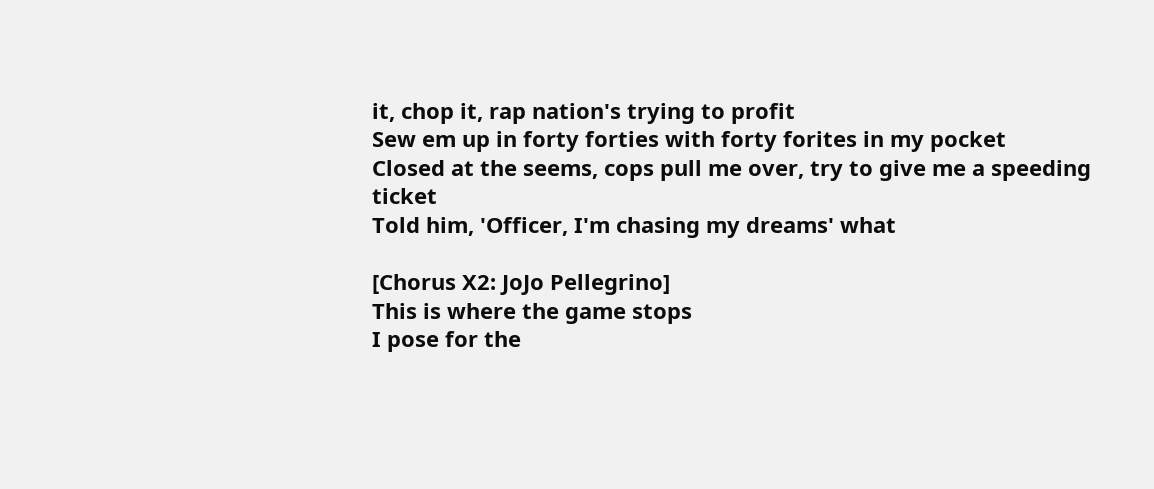it, chop it, rap nation's trying to profit
Sew em up in forty forties with forty forites in my pocket
Closed at the seems, cops pull me over, try to give me a speeding ticket
Told him, 'Officer, I'm chasing my dreams' what

[Chorus X2: JoJo Pellegrino]
This is where the game stops
I pose for the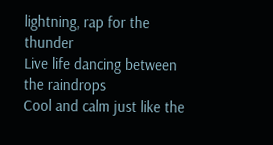lightning, rap for the thunder
Live life dancing between the raindrops
Cool and calm just like the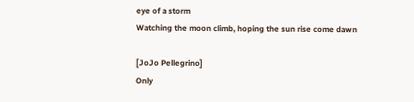eye of a storm
Watching the moon climb, hoping the sun rise come dawn

[JoJo Pellegrino]
Only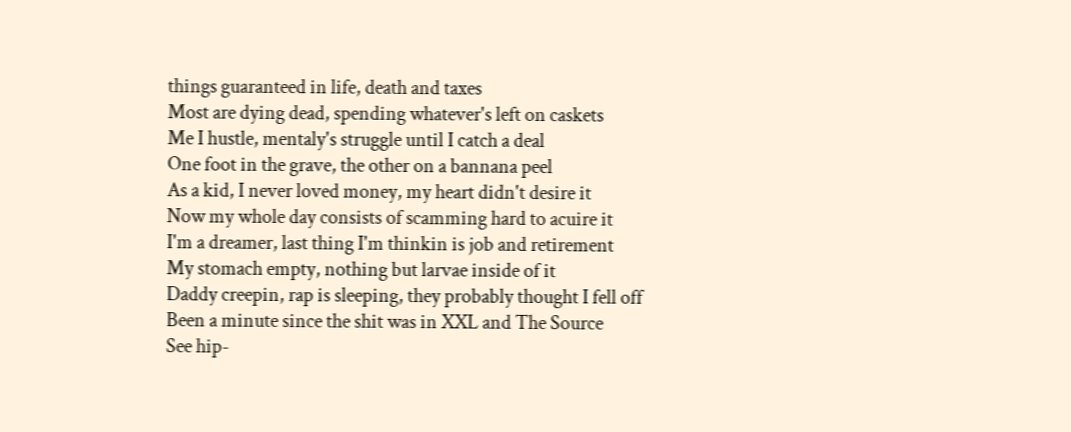things guaranteed in life, death and taxes
Most are dying dead, spending whatever's left on caskets
Me I hustle, mentaly's struggle until I catch a deal
One foot in the grave, the other on a bannana peel
As a kid, I never loved money, my heart didn't desire it
Now my whole day consists of scamming hard to acuire it
I'm a dreamer, last thing I'm thinkin is job and retirement
My stomach empty, nothing but larvae inside of it
Daddy creepin, rap is sleeping, they probably thought I fell off
Been a minute since the shit was in XXL and The Source
See hip-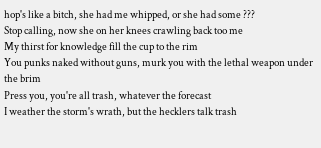hop's like a bitch, she had me whipped, or she had some ???
Stop calling, now she on her knees crawling back too me
My thirst for knowledge fill the cup to the rim
You punks naked without guns, murk you with the lethal weapon under the brim
Press you, you're all trash, whatever the forecast
I weather the storm's wrath, but the hecklers talk trash